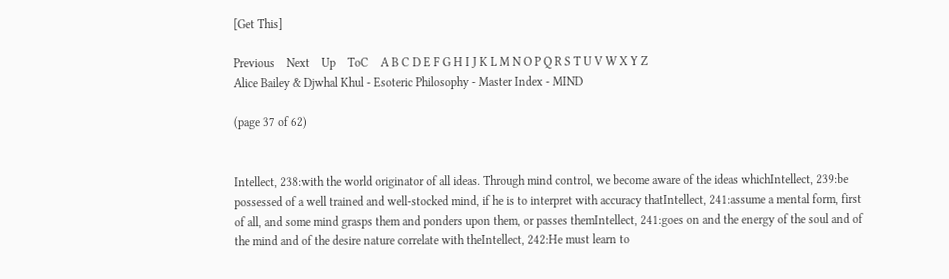[Get This]

Previous    Next    Up    ToC    A B C D E F G H I J K L M N O P Q R S T U V W X Y Z
Alice Bailey & Djwhal Khul - Esoteric Philosophy - Master Index - MIND

(page 37 of 62)


Intellect, 238:with the world originator of all ideas. Through mind control, we become aware of the ideas whichIntellect, 239:be possessed of a well trained and well-stocked mind, if he is to interpret with accuracy thatIntellect, 241:assume a mental form, first of all, and some mind grasps them and ponders upon them, or passes themIntellect, 241:goes on and the energy of the soul and of the mind and of the desire nature correlate with theIntellect, 242:He must learn to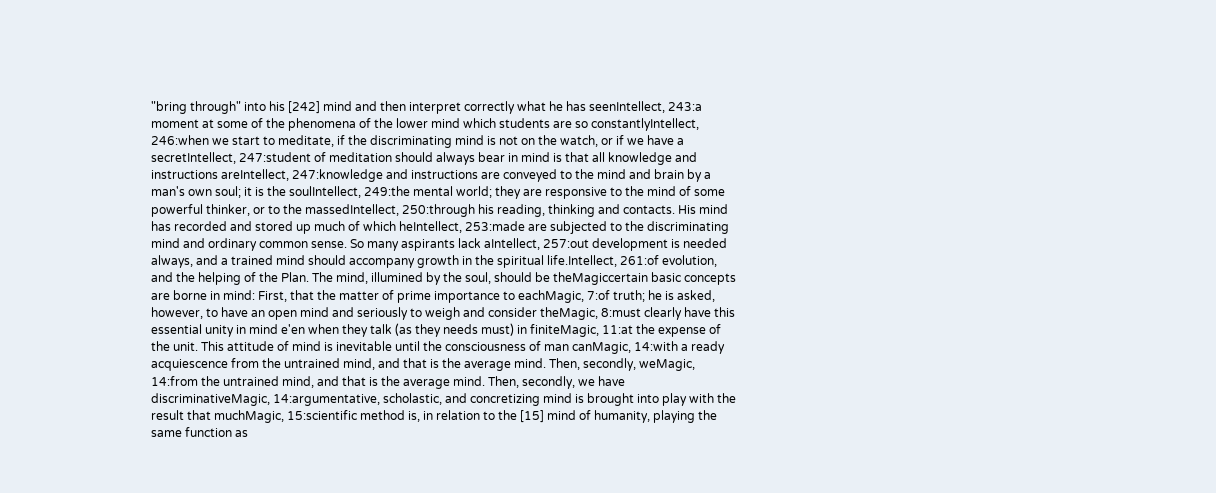"bring through" into his [242] mind and then interpret correctly what he has seenIntellect, 243:a moment at some of the phenomena of the lower mind which students are so constantlyIntellect, 246:when we start to meditate, if the discriminating mind is not on the watch, or if we have a secretIntellect, 247:student of meditation should always bear in mind is that all knowledge and instructions areIntellect, 247:knowledge and instructions are conveyed to the mind and brain by a man's own soul; it is the soulIntellect, 249:the mental world; they are responsive to the mind of some powerful thinker, or to the massedIntellect, 250:through his reading, thinking and contacts. His mind has recorded and stored up much of which heIntellect, 253:made are subjected to the discriminating mind and ordinary common sense. So many aspirants lack aIntellect, 257:out development is needed always, and a trained mind should accompany growth in the spiritual life.Intellect, 261:of evolution, and the helping of the Plan. The mind, illumined by the soul, should be theMagiccertain basic concepts are borne in mind: First, that the matter of prime importance to eachMagic, 7:of truth; he is asked, however, to have an open mind and seriously to weigh and consider theMagic, 8:must clearly have this essential unity in mind e'en when they talk (as they needs must) in finiteMagic, 11:at the expense of the unit. This attitude of mind is inevitable until the consciousness of man canMagic, 14:with a ready acquiescence from the untrained mind, and that is the average mind. Then, secondly, weMagic, 14:from the untrained mind, and that is the average mind. Then, secondly, we have discriminativeMagic, 14:argumentative, scholastic, and concretizing mind is brought into play with the result that muchMagic, 15:scientific method is, in relation to the [15] mind of humanity, playing the same function as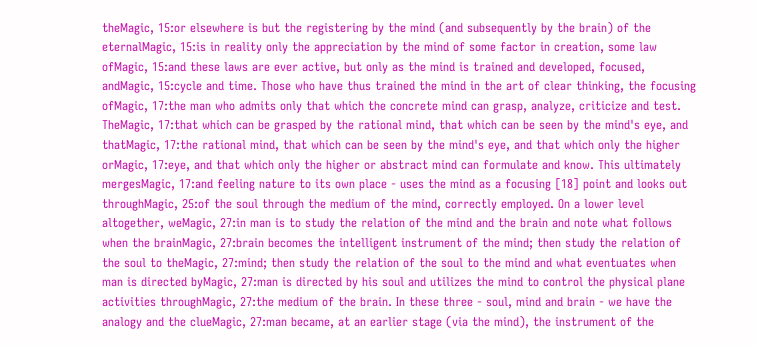theMagic, 15:or elsewhere is but the registering by the mind (and subsequently by the brain) of the eternalMagic, 15:is in reality only the appreciation by the mind of some factor in creation, some law ofMagic, 15:and these laws are ever active, but only as the mind is trained and developed, focused, andMagic, 15:cycle and time. Those who have thus trained the mind in the art of clear thinking, the focusing ofMagic, 17:the man who admits only that which the concrete mind can grasp, analyze, criticize and test. TheMagic, 17:that which can be grasped by the rational mind, that which can be seen by the mind's eye, and thatMagic, 17:the rational mind, that which can be seen by the mind's eye, and that which only the higher orMagic, 17:eye, and that which only the higher or abstract mind can formulate and know. This ultimately mergesMagic, 17:and feeling nature to its own place - uses the mind as a focusing [18] point and looks out throughMagic, 25:of the soul through the medium of the mind, correctly employed. On a lower level altogether, weMagic, 27:in man is to study the relation of the mind and the brain and note what follows when the brainMagic, 27:brain becomes the intelligent instrument of the mind; then study the relation of the soul to theMagic, 27:mind; then study the relation of the soul to the mind and what eventuates when man is directed byMagic, 27:man is directed by his soul and utilizes the mind to control the physical plane activities throughMagic, 27:the medium of the brain. In these three - soul, mind and brain - we have the analogy and the clueMagic, 27:man became, at an earlier stage (via the mind), the instrument of the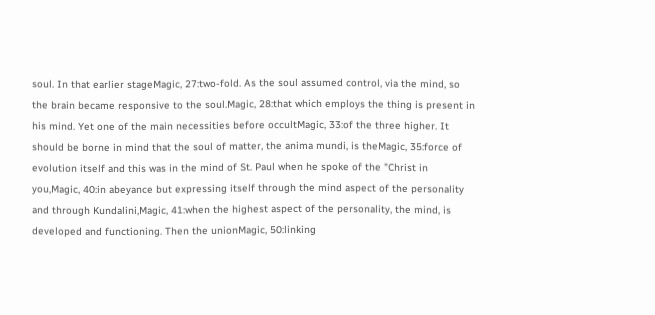soul. In that earlier stageMagic, 27:two-fold. As the soul assumed control, via the mind, so the brain became responsive to the soul.Magic, 28:that which employs the thing is present in his mind. Yet one of the main necessities before occultMagic, 33:of the three higher. It should be borne in mind that the soul of matter, the anima mundi, is theMagic, 35:force of evolution itself and this was in the mind of St. Paul when he spoke of the "Christ in you,Magic, 40:in abeyance but expressing itself through the mind aspect of the personality and through Kundalini,Magic, 41:when the highest aspect of the personality, the mind, is developed and functioning. Then the unionMagic, 50:linking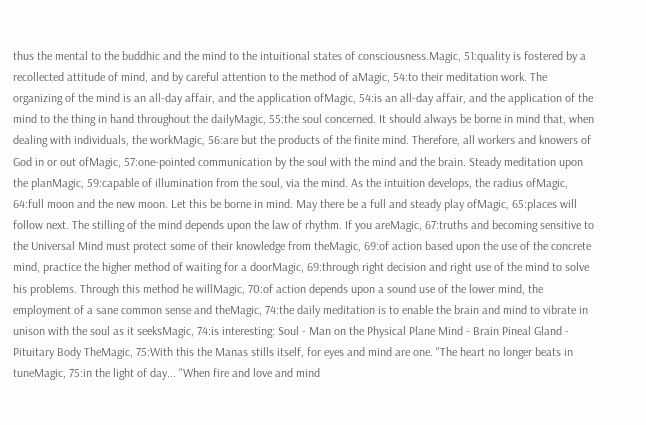thus the mental to the buddhic and the mind to the intuitional states of consciousness.Magic, 51:quality is fostered by a recollected attitude of mind, and by careful attention to the method of aMagic, 54:to their meditation work. The organizing of the mind is an all-day affair, and the application ofMagic, 54:is an all-day affair, and the application of the mind to the thing in hand throughout the dailyMagic, 55:the soul concerned. It should always be borne in mind that, when dealing with individuals, the workMagic, 56:are but the products of the finite mind. Therefore, all workers and knowers of God in or out ofMagic, 57:one-pointed communication by the soul with the mind and the brain. Steady meditation upon the planMagic, 59:capable of illumination from the soul, via the mind. As the intuition develops, the radius ofMagic, 64:full moon and the new moon. Let this be borne in mind. May there be a full and steady play ofMagic, 65:places will follow next. The stilling of the mind depends upon the law of rhythm. If you areMagic, 67:truths and becoming sensitive to the Universal Mind must protect some of their knowledge from theMagic, 69:of action based upon the use of the concrete mind, practice the higher method of waiting for a doorMagic, 69:through right decision and right use of the mind to solve his problems. Through this method he willMagic, 70:of action depends upon a sound use of the lower mind, the employment of a sane common sense and theMagic, 74:the daily meditation is to enable the brain and mind to vibrate in unison with the soul as it seeksMagic, 74:is interesting: Soul - Man on the Physical Plane Mind - Brain Pineal Gland - Pituitary Body TheMagic, 75:With this the Manas stills itself, for eyes and mind are one. "The heart no longer beats in tuneMagic, 75:in the light of day... "When fire and love and mind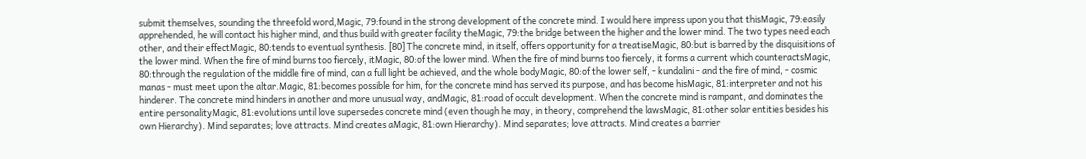submit themselves, sounding the threefold word,Magic, 79:found in the strong development of the concrete mind. I would here impress upon you that thisMagic, 79:easily apprehended, he will contact his higher mind, and thus build with greater facility theMagic, 79:the bridge between the higher and the lower mind. The two types need each other, and their effectMagic, 80:tends to eventual synthesis. [80] The concrete mind, in itself, offers opportunity for a treatiseMagic, 80:but is barred by the disquisitions of the lower mind. When the fire of mind burns too fiercely, itMagic, 80:of the lower mind. When the fire of mind burns too fiercely, it forms a current which counteractsMagic, 80:through the regulation of the middle fire of mind, can a full light be achieved, and the whole bodyMagic, 80:of the lower self, - kundalini - and the fire of mind, - cosmic manas - must meet upon the altar.Magic, 81:becomes possible for him, for the concrete mind has served its purpose, and has become hisMagic, 81:interpreter and not his hinderer. The concrete mind hinders in another and more unusual way, andMagic, 81:road of occult development. When the concrete mind is rampant, and dominates the entire personalityMagic, 81:evolutions until love supersedes concrete mind (even though he may, in theory, comprehend the lawsMagic, 81:other solar entities besides his own Hierarchy). Mind separates; love attracts. Mind creates aMagic, 81:own Hierarchy). Mind separates; love attracts. Mind creates a barrier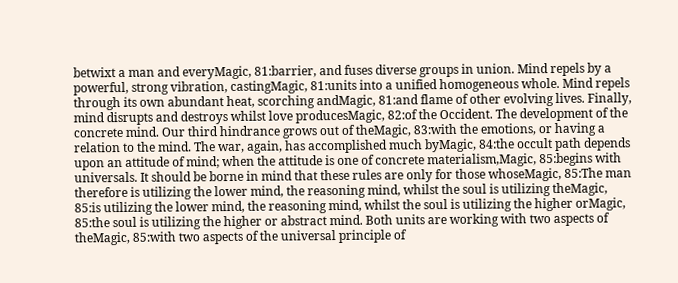betwixt a man and everyMagic, 81:barrier, and fuses diverse groups in union. Mind repels by a powerful, strong vibration, castingMagic, 81:units into a unified homogeneous whole. Mind repels through its own abundant heat, scorching andMagic, 81:and flame of other evolving lives. Finally, mind disrupts and destroys whilst love producesMagic, 82:of the Occident. The development of the concrete mind. Our third hindrance grows out of theMagic, 83:with the emotions, or having a relation to the mind. The war, again, has accomplished much byMagic, 84:the occult path depends upon an attitude of mind; when the attitude is one of concrete materialism,Magic, 85:begins with universals. It should be borne in mind that these rules are only for those whoseMagic, 85:The man therefore is utilizing the lower mind, the reasoning mind, whilst the soul is utilizing theMagic, 85:is utilizing the lower mind, the reasoning mind, whilst the soul is utilizing the higher orMagic, 85:the soul is utilizing the higher or abstract mind. Both units are working with two aspects of theMagic, 85:with two aspects of the universal principle of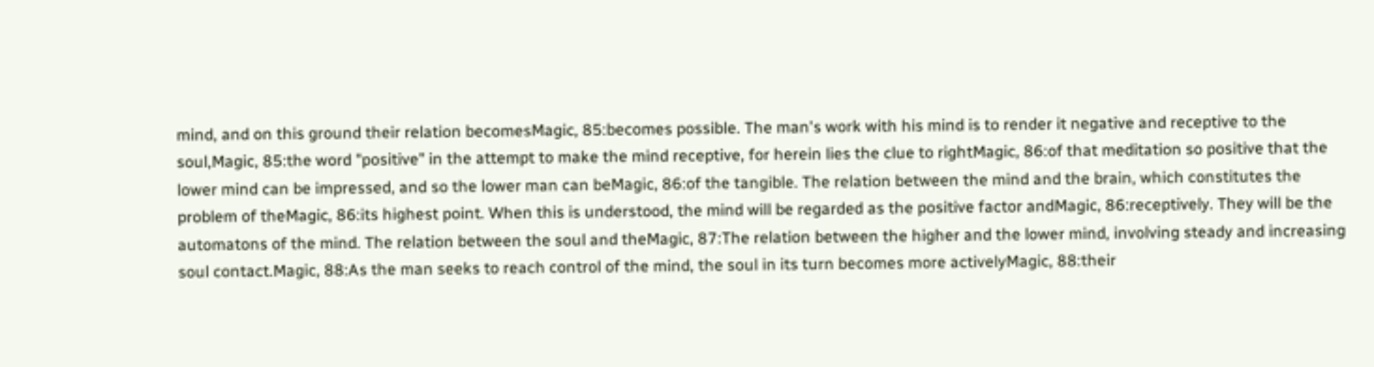mind, and on this ground their relation becomesMagic, 85:becomes possible. The man's work with his mind is to render it negative and receptive to the soul,Magic, 85:the word "positive" in the attempt to make the mind receptive, for herein lies the clue to rightMagic, 86:of that meditation so positive that the lower mind can be impressed, and so the lower man can beMagic, 86:of the tangible. The relation between the mind and the brain, which constitutes the problem of theMagic, 86:its highest point. When this is understood, the mind will be regarded as the positive factor andMagic, 86:receptively. They will be the automatons of the mind. The relation between the soul and theMagic, 87:The relation between the higher and the lower mind, involving steady and increasing soul contact.Magic, 88:As the man seeks to reach control of the mind, the soul in its turn becomes more activelyMagic, 88:their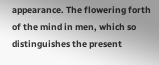appearance. The flowering forth of the mind in men, which so distinguishes the present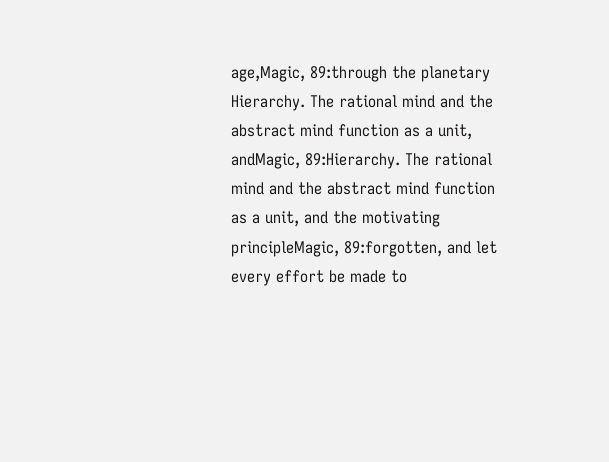age,Magic, 89:through the planetary Hierarchy. The rational mind and the abstract mind function as a unit, andMagic, 89:Hierarchy. The rational mind and the abstract mind function as a unit, and the motivating principleMagic, 89:forgotten, and let every effort be made to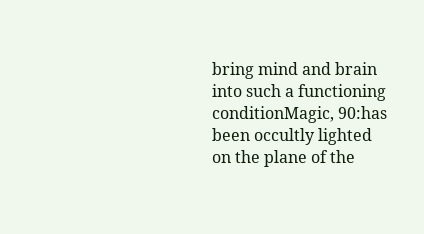bring mind and brain into such a functioning conditionMagic, 90:has been occultly lighted on the plane of the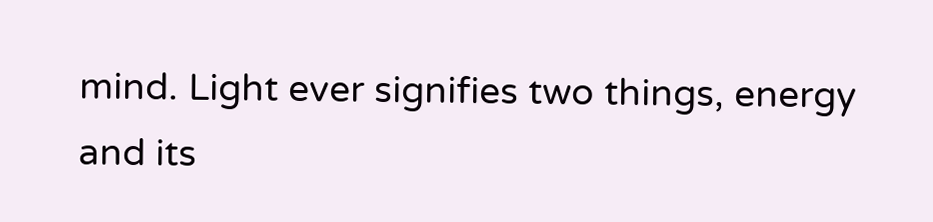mind. Light ever signifies two things, energy and its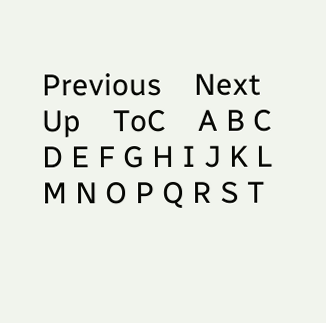Previous    Next    Up    ToC    A B C D E F G H I J K L M N O P Q R S T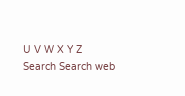U V W X Y Z
Search Search web